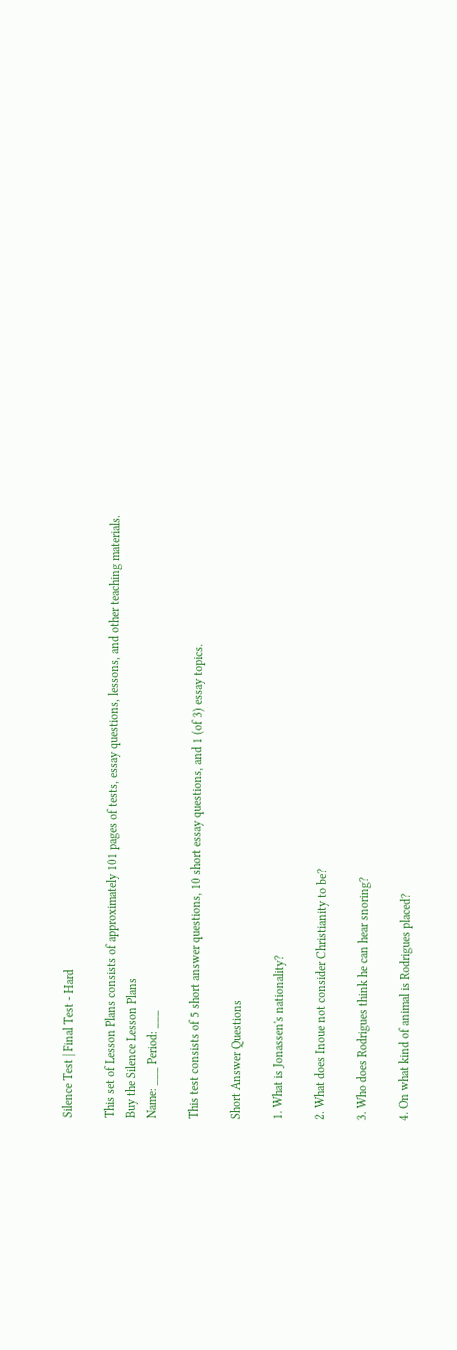Silence Test | Final Test - Hard

This set of Lesson Plans consists of approximately 101 pages of tests, essay questions, lessons, and other teaching materials.
Buy the Silence Lesson Plans
Name: ___ Period: ___

This test consists of 5 short answer questions, 10 short essay questions, and 1 (of 3) essay topics.

Short Answer Questions

1. What is Jonassen's nationality?

2. What does Inoue not consider Christianity to be?

3. Who does Rodrigues think he can hear snoring?

4. On what kind of animal is Rodrigues placed?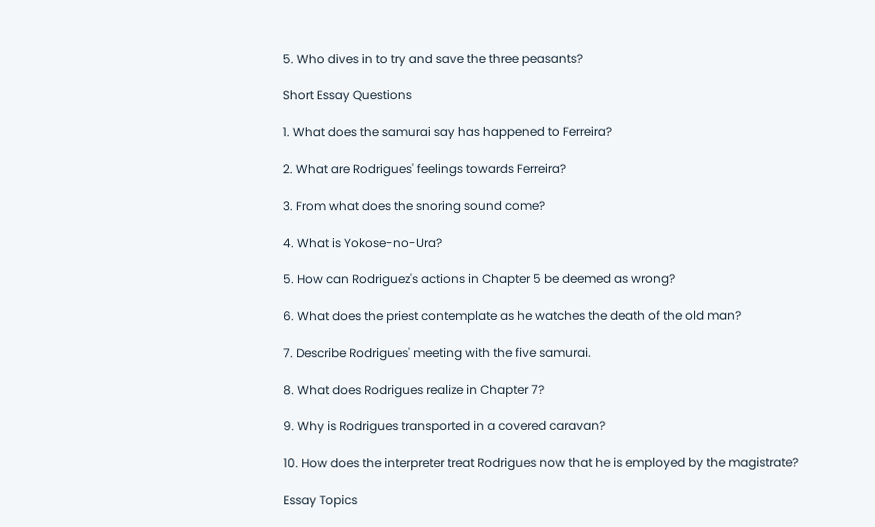5. Who dives in to try and save the three peasants?

Short Essay Questions

1. What does the samurai say has happened to Ferreira?

2. What are Rodrigues' feelings towards Ferreira?

3. From what does the snoring sound come?

4. What is Yokose-no-Ura?

5. How can Rodriguez's actions in Chapter 5 be deemed as wrong?

6. What does the priest contemplate as he watches the death of the old man?

7. Describe Rodrigues' meeting with the five samurai.

8. What does Rodrigues realize in Chapter 7?

9. Why is Rodrigues transported in a covered caravan?

10. How does the interpreter treat Rodrigues now that he is employed by the magistrate?

Essay Topics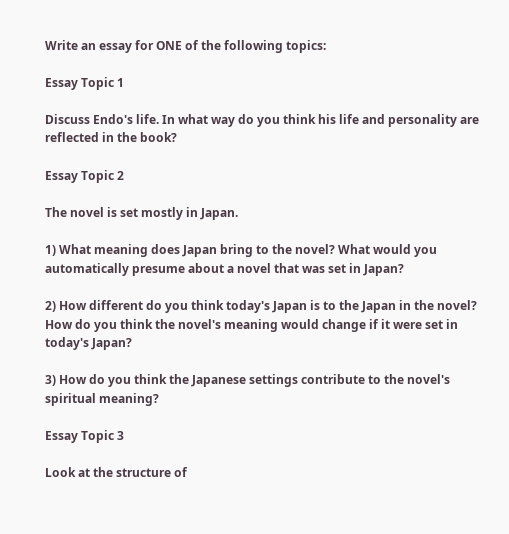Write an essay for ONE of the following topics:

Essay Topic 1

Discuss Endo's life. In what way do you think his life and personality are reflected in the book?

Essay Topic 2

The novel is set mostly in Japan.

1) What meaning does Japan bring to the novel? What would you automatically presume about a novel that was set in Japan?

2) How different do you think today's Japan is to the Japan in the novel? How do you think the novel's meaning would change if it were set in today's Japan?

3) How do you think the Japanese settings contribute to the novel's spiritual meaning?

Essay Topic 3

Look at the structure of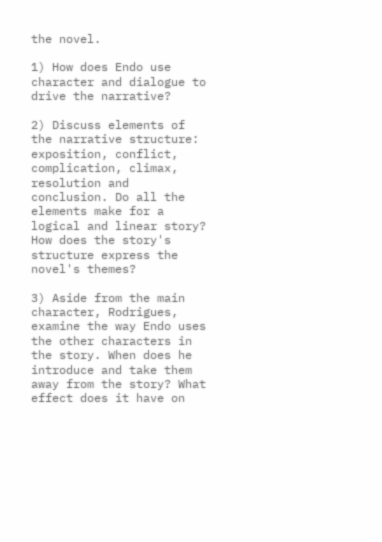the novel.

1) How does Endo use character and dialogue to drive the narrative?

2) Discuss elements of the narrative structure: exposition, conflict, complication, climax, resolution and conclusion. Do all the elements make for a logical and linear story? How does the story's structure express the novel's themes?

3) Aside from the main character, Rodrigues, examine the way Endo uses the other characters in the story. When does he introduce and take them away from the story? What effect does it have on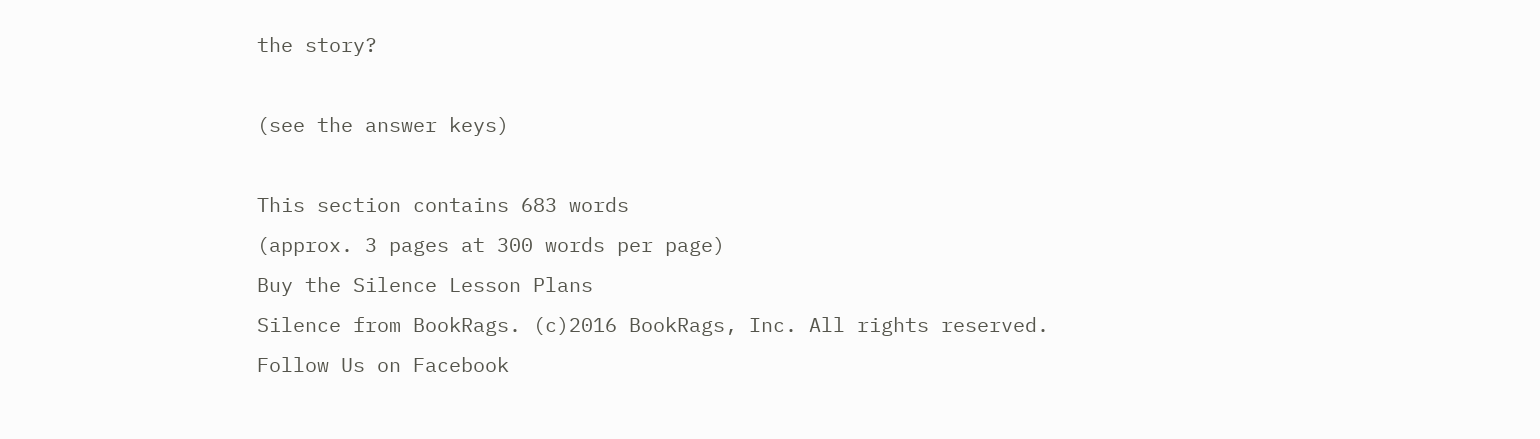the story?

(see the answer keys)

This section contains 683 words
(approx. 3 pages at 300 words per page)
Buy the Silence Lesson Plans
Silence from BookRags. (c)2016 BookRags, Inc. All rights reserved.
Follow Us on Facebook